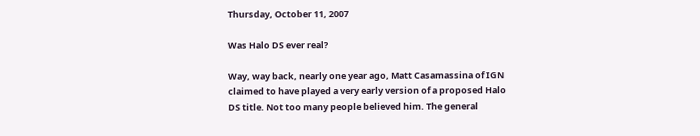Thursday, October 11, 2007

Was Halo DS ever real?

Way, way back, nearly one year ago, Matt Casamassina of IGN claimed to have played a very early version of a proposed Halo DS title. Not too many people believed him. The general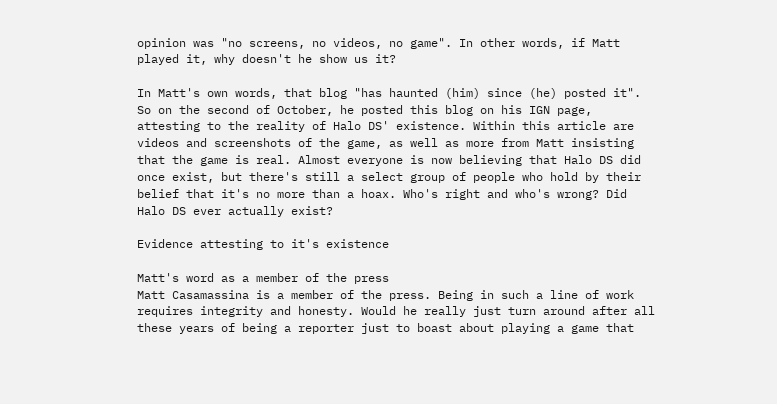opinion was "no screens, no videos, no game". In other words, if Matt played it, why doesn't he show us it?

In Matt's own words, that blog "has haunted (him) since (he) posted it". So on the second of October, he posted this blog on his IGN page, attesting to the reality of Halo DS' existence. Within this article are videos and screenshots of the game, as well as more from Matt insisting that the game is real. Almost everyone is now believing that Halo DS did once exist, but there's still a select group of people who hold by their belief that it's no more than a hoax. Who's right and who's wrong? Did Halo DS ever actually exist?

Evidence attesting to it's existence

Matt's word as a member of the press
Matt Casamassina is a member of the press. Being in such a line of work requires integrity and honesty. Would he really just turn around after all these years of being a reporter just to boast about playing a game that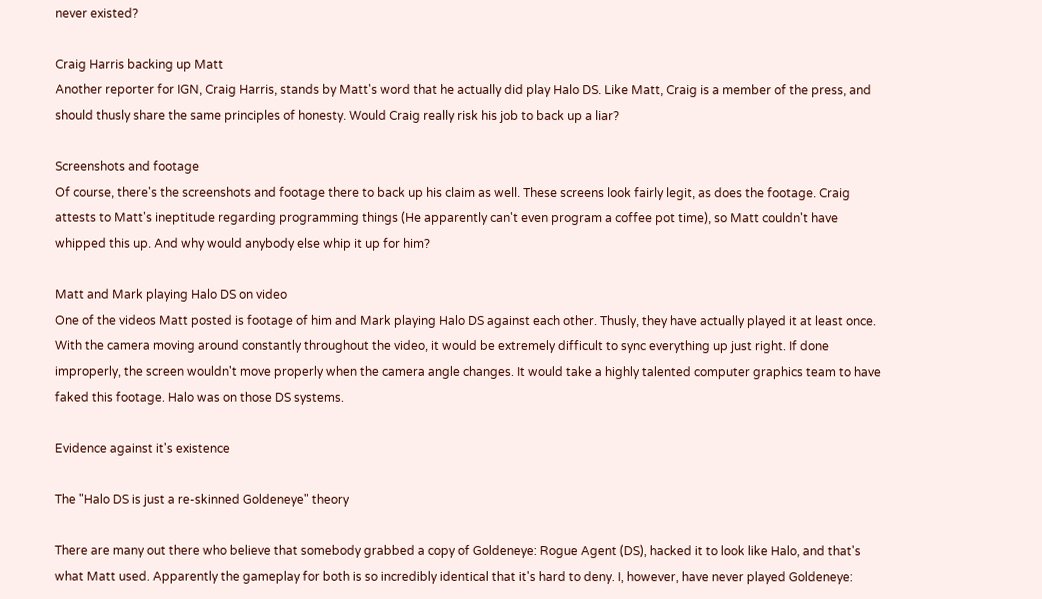never existed?

Craig Harris backing up Matt
Another reporter for IGN, Craig Harris, stands by Matt's word that he actually did play Halo DS. Like Matt, Craig is a member of the press, and should thusly share the same principles of honesty. Would Craig really risk his job to back up a liar?

Screenshots and footage
Of course, there's the screenshots and footage there to back up his claim as well. These screens look fairly legit, as does the footage. Craig attests to Matt's ineptitude regarding programming things (He apparently can't even program a coffee pot time), so Matt couldn't have whipped this up. And why would anybody else whip it up for him?

Matt and Mark playing Halo DS on video
One of the videos Matt posted is footage of him and Mark playing Halo DS against each other. Thusly, they have actually played it at least once. With the camera moving around constantly throughout the video, it would be extremely difficult to sync everything up just right. If done improperly, the screen wouldn't move properly when the camera angle changes. It would take a highly talented computer graphics team to have faked this footage. Halo was on those DS systems.

Evidence against it's existence

The "Halo DS is just a re-skinned Goldeneye" theory

There are many out there who believe that somebody grabbed a copy of Goldeneye: Rogue Agent (DS), hacked it to look like Halo, and that's what Matt used. Apparently the gameplay for both is so incredibly identical that it's hard to deny. I, however, have never played Goldeneye: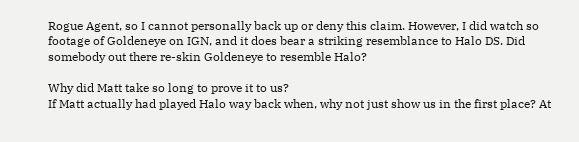Rogue Agent, so I cannot personally back up or deny this claim. However, I did watch so footage of Goldeneye on IGN, and it does bear a striking resemblance to Halo DS. Did somebody out there re-skin Goldeneye to resemble Halo?

Why did Matt take so long to prove it to us?
If Matt actually had played Halo way back when, why not just show us in the first place? At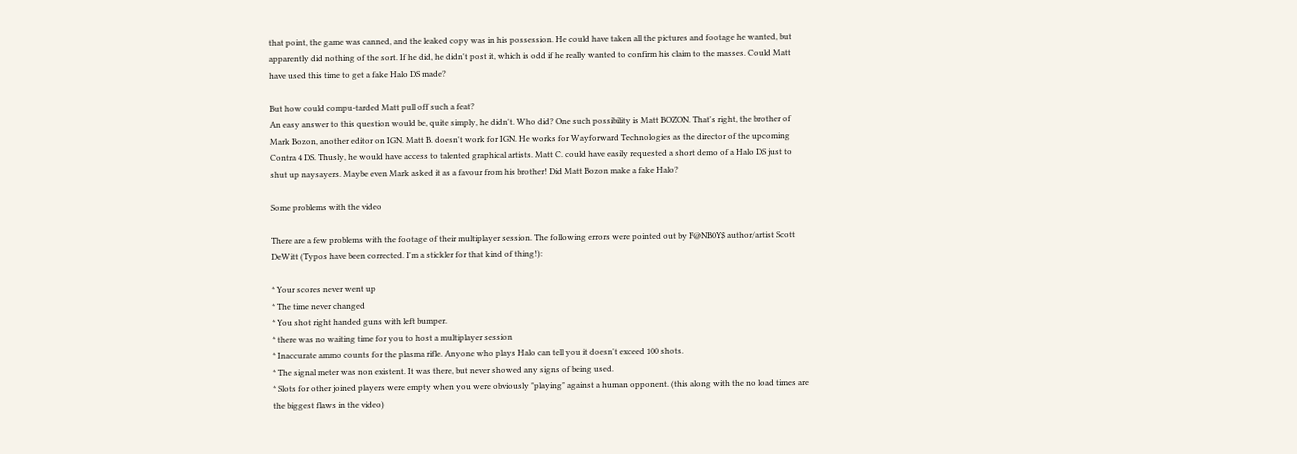that point, the game was canned, and the leaked copy was in his possession. He could have taken all the pictures and footage he wanted, but apparently did nothing of the sort. If he did, he didn't post it, which is odd if he really wanted to confirm his claim to the masses. Could Matt have used this time to get a fake Halo DS made?

But how could compu-tarded Matt pull off such a feat?
An easy answer to this question would be, quite simply, he didn't. Who did? One such possibility is Matt BOZON. That's right, the brother of Mark Bozon, another editor on IGN. Matt B. doesn't work for IGN. He works for Wayforward Technologies as the director of the upcoming Contra 4 DS. Thusly, he would have access to talented graphical artists. Matt C. could have easily requested a short demo of a Halo DS just to shut up naysayers. Maybe even Mark asked it as a favour from his brother! Did Matt Bozon make a fake Halo?

Some problems with the video

There are a few problems with the footage of their multiplayer session. The following errors were pointed out by F@NB0Y$ author/artist Scott DeWitt (Typos have been corrected. I'm a stickler for that kind of thing!):

* Your scores never went up
* The time never changed
* You shot right handed guns with left bumper.
* there was no waiting time for you to host a multiplayer session
* Inaccurate ammo counts for the plasma rifle. Anyone who plays Halo can tell you it doesn't exceed 100 shots.
* The signal meter was non existent. It was there, but never showed any signs of being used.
* Slots for other joined players were empty when you were obviously "playing" against a human opponent. (this along with the no load times are the biggest flaws in the video)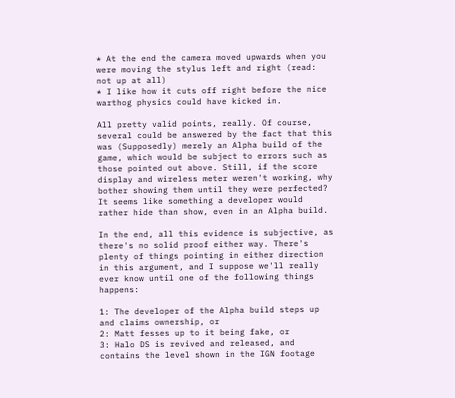* At the end the camera moved upwards when you were moving the stylus left and right (read: not up at all)
* I like how it cuts off right before the nice warthog physics could have kicked in.

All pretty valid points, really. Of course, several could be answered by the fact that this was (Supposedly) merely an Alpha build of the game, which would be subject to errors such as those pointed out above. Still, if the score display and wireless meter weren't working, why bother showing them until they were perfected? It seems like something a developer would rather hide than show, even in an Alpha build.

In the end, all this evidence is subjective, as there's no solid proof either way. There's plenty of things pointing in either direction in this argument, and I suppose we'll really ever know until one of the following things happens:

1: The developer of the Alpha build steps up and claims ownership, or
2: Matt fesses up to it being fake, or
3: Halo DS is revived and released, and contains the level shown in the IGN footage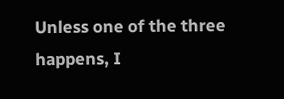Unless one of the three happens, I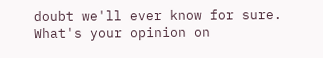doubt we'll ever know for sure. What's your opinion on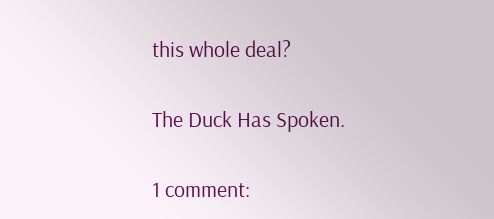this whole deal?

The Duck Has Spoken.

1 comment: